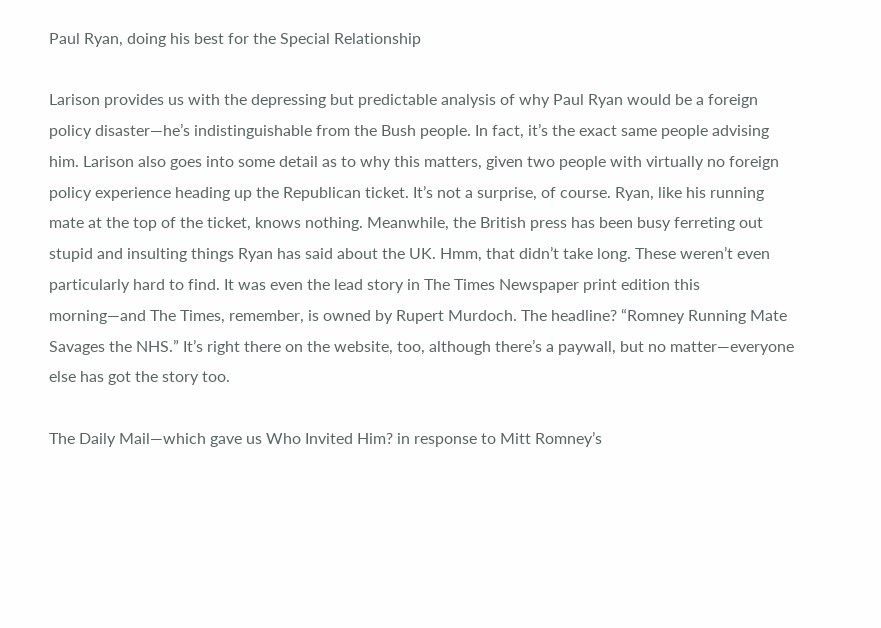Paul Ryan, doing his best for the Special Relationship

Larison provides us with the depressing but predictable analysis of why Paul Ryan would be a foreign policy disaster—he’s indistinguishable from the Bush people. In fact, it’s the exact same people advising him. Larison also goes into some detail as to why this matters, given two people with virtually no foreign policy experience heading up the Republican ticket. It’s not a surprise, of course. Ryan, like his running mate at the top of the ticket, knows nothing. Meanwhile, the British press has been busy ferreting out stupid and insulting things Ryan has said about the UK. Hmm, that didn’t take long. These weren’t even particularly hard to find. It was even the lead story in The Times Newspaper print edition this morning—and The Times, remember, is owned by Rupert Murdoch. The headline? “Romney Running Mate Savages the NHS.” It’s right there on the website, too, although there’s a paywall, but no matter—everyone else has got the story too.

The Daily Mail—which gave us Who Invited Him? in response to Mitt Romney’s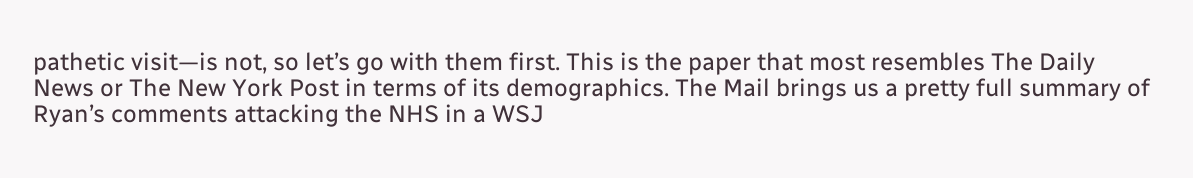pathetic visit—is not, so let’s go with them first. This is the paper that most resembles The Daily News or The New York Post in terms of its demographics. The Mail brings us a pretty full summary of Ryan’s comments attacking the NHS in a WSJ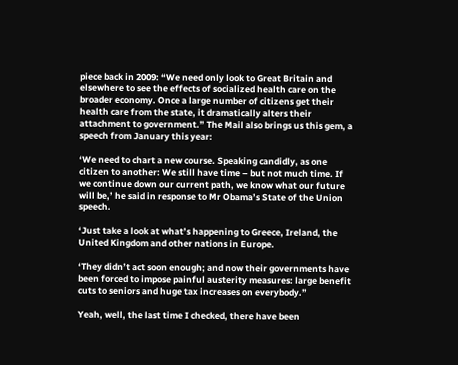piece back in 2009: “We need only look to Great Britain and elsewhere to see the effects of socialized health care on the broader economy. Once a large number of citizens get their health care from the state, it dramatically alters their attachment to government.” The Mail also brings us this gem, a speech from January this year:

‘We need to chart a new course. Speaking candidly, as one citizen to another: We still have time – but not much time. If we continue down our current path, we know what our future will be,’ he said in response to Mr Obama’s State of the Union speech.

‘Just take a look at what’s happening to Greece, Ireland, the United Kingdom and other nations in Europe.

‘They didn’t act soon enough; and now their governments have been forced to impose painful austerity measures: large benefit cuts to seniors and huge tax increases on everybody.”

Yeah, well, the last time I checked, there have been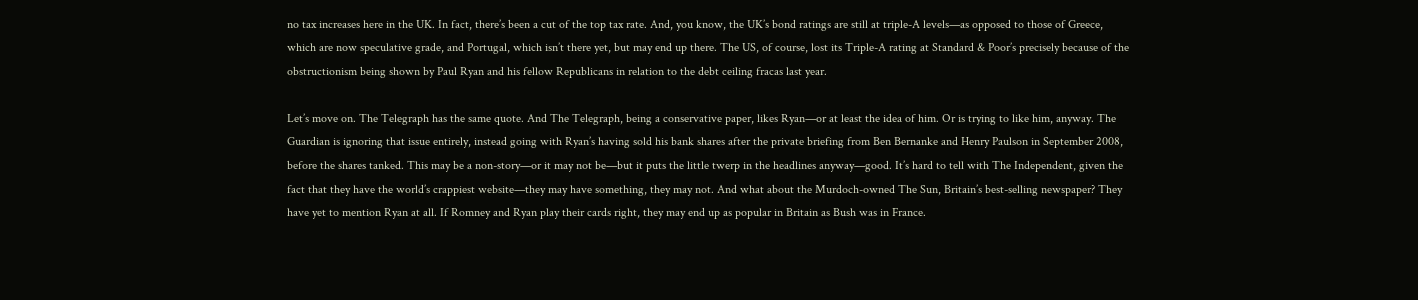no tax increases here in the UK. In fact, there’s been a cut of the top tax rate. And, you know, the UK’s bond ratings are still at triple-A levels—as opposed to those of Greece, which are now speculative grade, and Portugal, which isn’t there yet, but may end up there. The US, of course, lost its Triple-A rating at Standard & Poor’s precisely because of the obstructionism being shown by Paul Ryan and his fellow Republicans in relation to the debt ceiling fracas last year.

Let’s move on. The Telegraph has the same quote. And The Telegraph, being a conservative paper, likes Ryan—or at least the idea of him. Or is trying to like him, anyway. The Guardian is ignoring that issue entirely, instead going with Ryan’s having sold his bank shares after the private briefing from Ben Bernanke and Henry Paulson in September 2008, before the shares tanked. This may be a non-story—or it may not be—but it puts the little twerp in the headlines anyway—good. It’s hard to tell with The Independent, given the fact that they have the world’s crappiest website—they may have something, they may not. And what about the Murdoch-owned The Sun, Britain’s best-selling newspaper? They have yet to mention Ryan at all. If Romney and Ryan play their cards right, they may end up as popular in Britain as Bush was in France.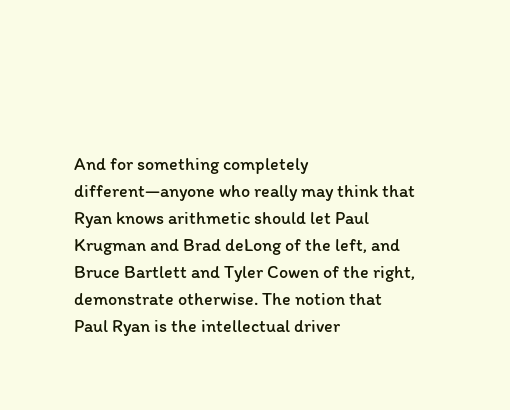And for something completely different—anyone who really may think that Ryan knows arithmetic should let Paul Krugman and Brad deLong of the left, and Bruce Bartlett and Tyler Cowen of the right, demonstrate otherwise. The notion that Paul Ryan is the intellectual driver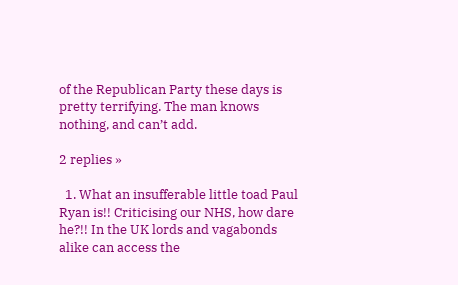of the Republican Party these days is pretty terrifying. The man knows nothing, and can’t add.

2 replies »

  1. What an insufferable little toad Paul Ryan is!! Criticising our NHS, how dare he?!! In the UK lords and vagabonds alike can access the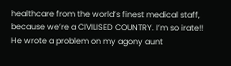healthcare from the world’s finest medical staff, because we’re a CIVILISED COUNTRY. I’m so irate!! He wrote a problem on my agony aunt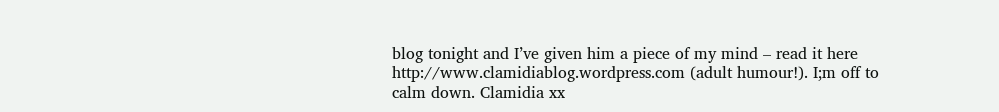blog tonight and I’ve given him a piece of my mind – read it here http://www.clamidiablog.wordpress.com (adult humour!). I;m off to calm down. Clamidia xx